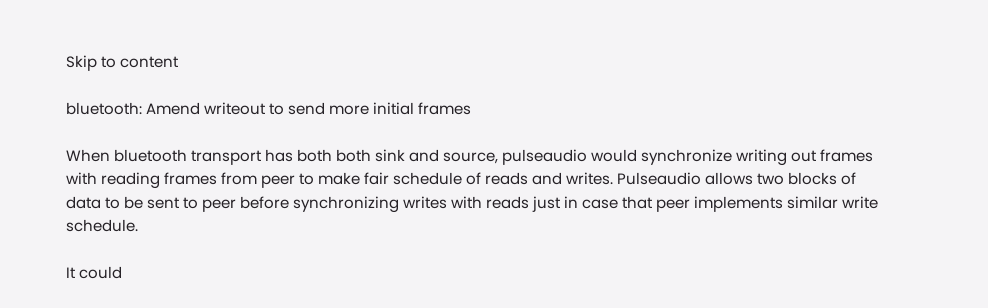Skip to content

bluetooth: Amend writeout to send more initial frames

When bluetooth transport has both both sink and source, pulseaudio would synchronize writing out frames with reading frames from peer to make fair schedule of reads and writes. Pulseaudio allows two blocks of data to be sent to peer before synchronizing writes with reads just in case that peer implements similar write schedule.

It could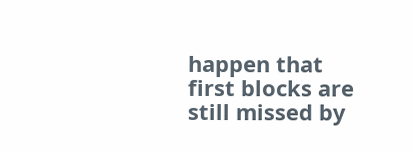happen that first blocks are still missed by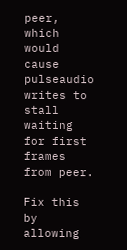peer, which would cause pulseaudio writes to stall waiting for first frames from peer.

Fix this by allowing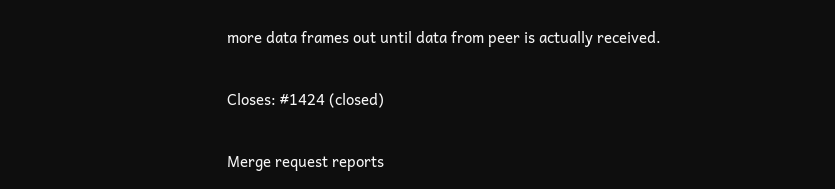more data frames out until data from peer is actually received.

Closes: #1424 (closed)

Merge request reports